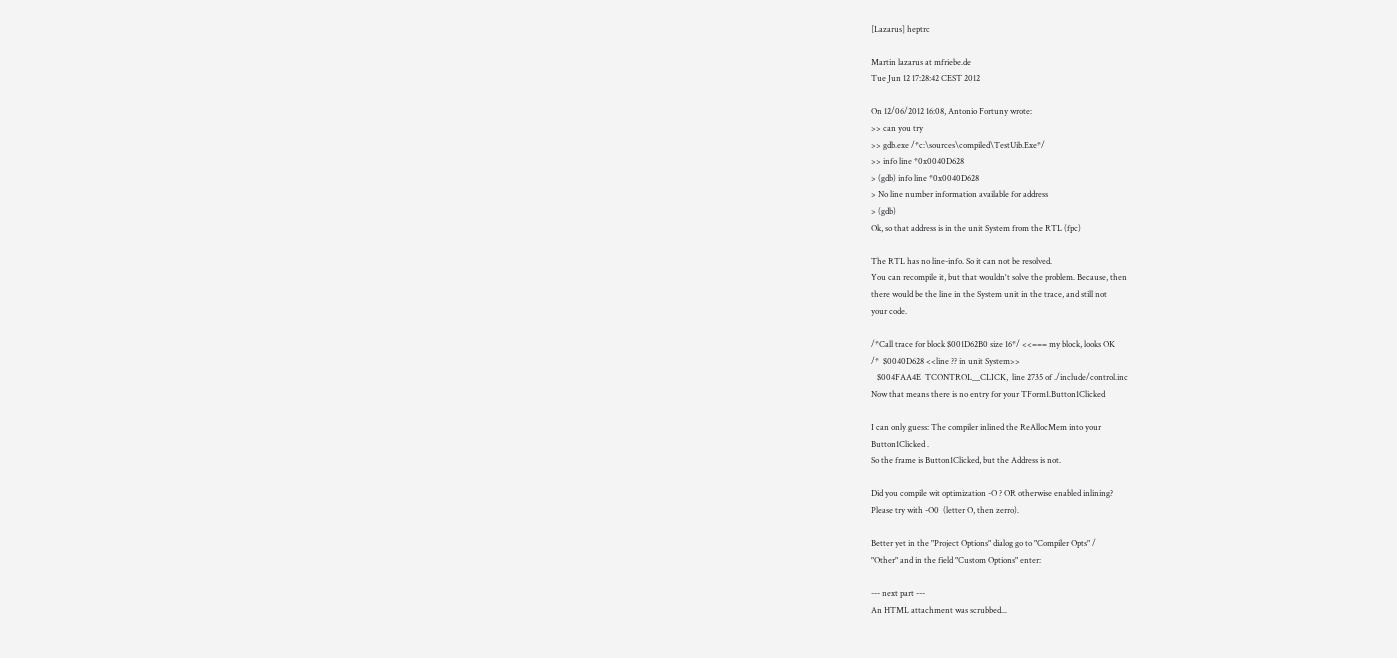[Lazarus] heptrc

Martin lazarus at mfriebe.de
Tue Jun 12 17:28:42 CEST 2012

On 12/06/2012 16:08, Antonio Fortuny wrote:
>> can you try
>> gdb.exe /*c:\sources\compiled\TestUib.Exe*/
>> info line *0x0040D628
> (gdb) info line *0x0040D628
> No line number information available for address
> (gdb)
Ok, so that address is in the unit System from the RTL (fpc)

The RTL has no line-info. So it can not be resolved.
You can recompile it, but that wouldn't solve the problem. Because, then
there would be the line in the System unit in the trace, and still not
your code.

/*Call trace for block $001D62B0 size 16*/ <<=== my block, looks OK
/*  $0040D628 <<line ?? in unit System>>
   $004FAA4E  TCONTROL__CLICK,  line 2735 of ./include/control.inc
Now that means there is no entry for your TForm1.Button1Clicked

I can only guess: The compiler inlined the ReAllocMem into your
Button1Clicked .
So the frame is Button1Clicked, but the Address is not.

Did you compile wit optimization -O ? OR otherwise enabled inlining?
Please try with -O0  (letter O, then zerro).

Better yet in the "Project Options" dialog go to "Compiler Opts" /
"Other" and in the field "Custom Options" enter:

--- next part ---
An HTML attachment was scrubbed...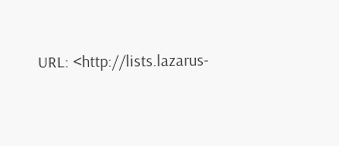URL: <http://lists.lazarus-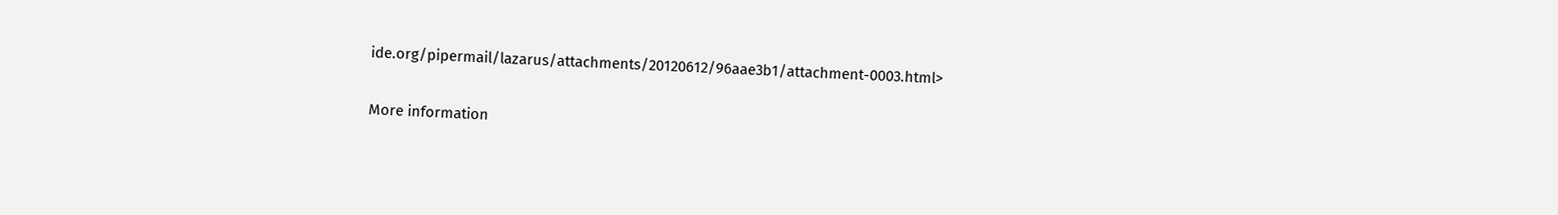ide.org/pipermail/lazarus/attachments/20120612/96aae3b1/attachment-0003.html>

More information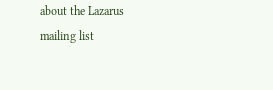about the Lazarus mailing list